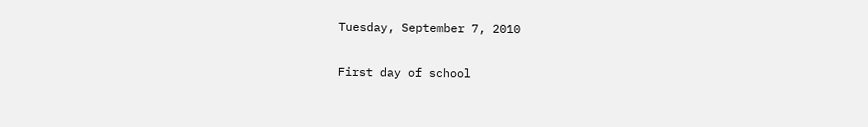Tuesday, September 7, 2010

First day of school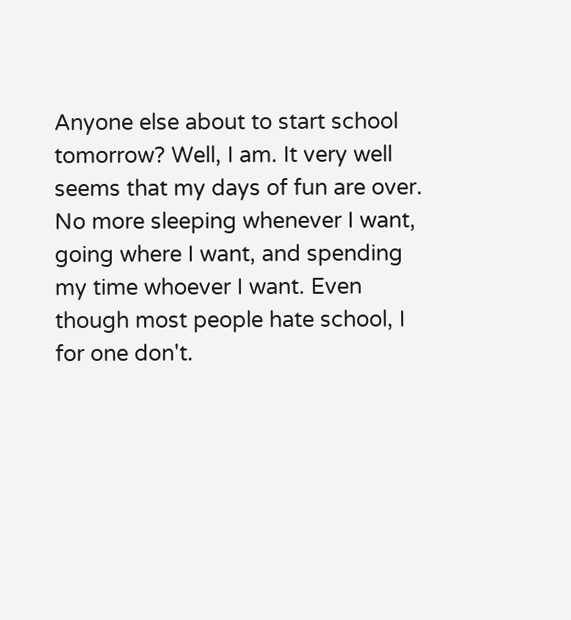Anyone else about to start school tomorrow? Well, I am. It very well seems that my days of fun are over. No more sleeping whenever I want, going where I want, and spending my time whoever I want. Even though most people hate school, I for one don't.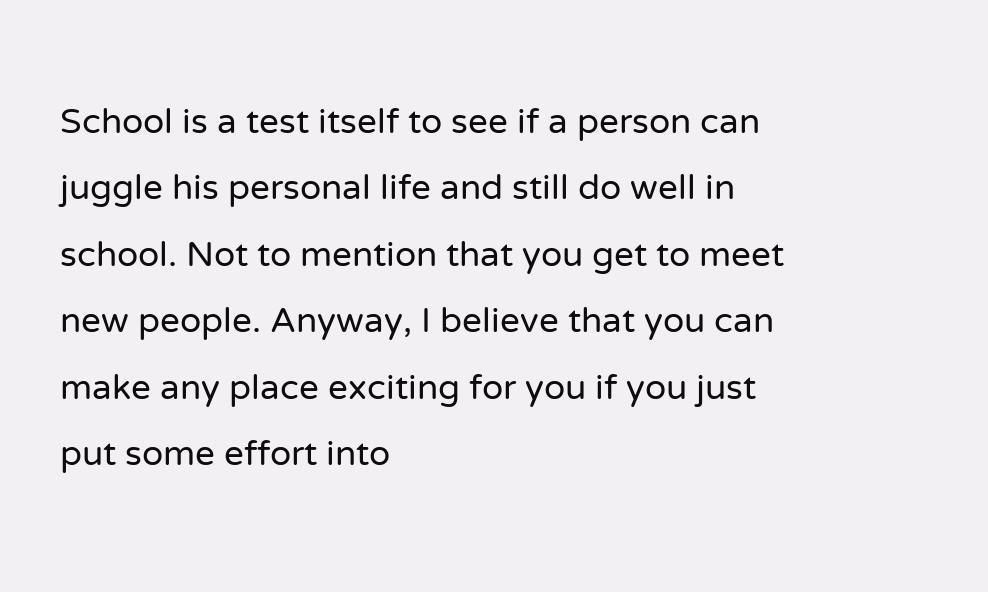School is a test itself to see if a person can juggle his personal life and still do well in school. Not to mention that you get to meet new people. Anyway, I believe that you can make any place exciting for you if you just put some effort into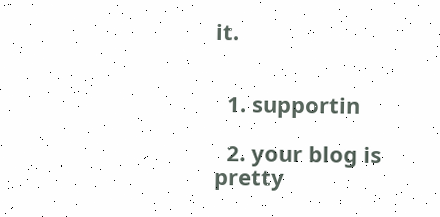it.


  1. supportin

  2. your blog is pretty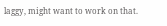laggy, might want to work on that.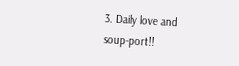3. Daily love and soup-port!!